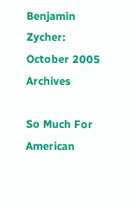Benjamin Zycher: October 2005 Archives

So Much For American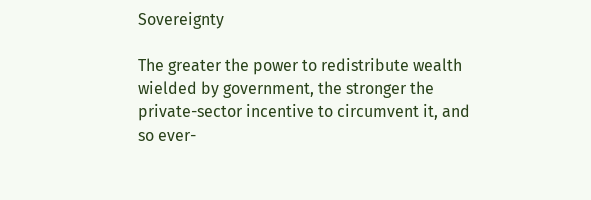Sovereignty

The greater the power to redistribute wealth wielded by government, the stronger the private-sector incentive to circumvent it, and so ever-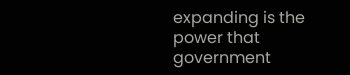expanding is the power that government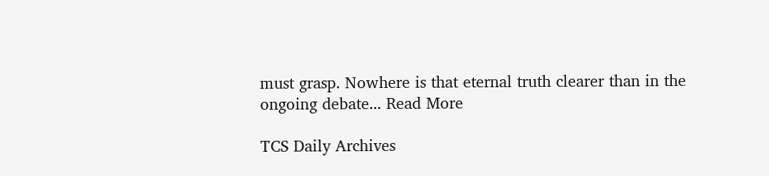must grasp. Nowhere is that eternal truth clearer than in the ongoing debate... Read More

TCS Daily Archives